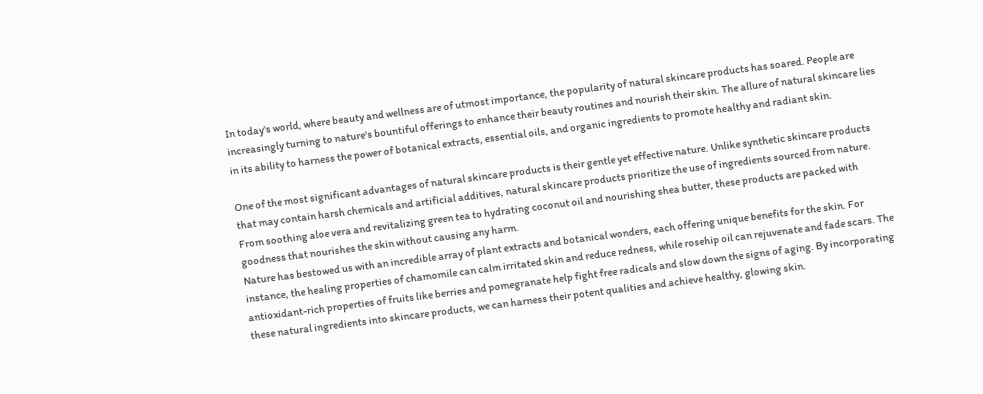In today's world, where beauty and wellness are of utmost importance, the popularity of natural skincare products has soared. People are increasingly turning to nature's bountiful offerings to enhance their beauty routines and nourish their skin. The allure of natural skincare lies in its ability to harness the power of botanical extracts, essential oils, and organic ingredients to promote healthy and radiant skin.

One of the most significant advantages of natural skincare products is their gentle yet effective nature. Unlike synthetic skincare products that may contain harsh chemicals and artificial additives, natural skincare products prioritize the use of ingredients sourced from nature. From soothing aloe vera and revitalizing green tea to hydrating coconut oil and nourishing shea butter, these products are packed with goodness that nourishes the skin without causing any harm.
Nature has bestowed us with an incredible array of plant extracts and botanical wonders, each offering unique benefits for the skin. For instance, the healing properties of chamomile can calm irritated skin and reduce redness, while rosehip oil can rejuvenate and fade scars. The antioxidant-rich properties of fruits like berries and pomegranate help fight free radicals and slow down the signs of aging. By incorporating these natural ingredients into skincare products, we can harness their potent qualities and achieve healthy, glowing skin.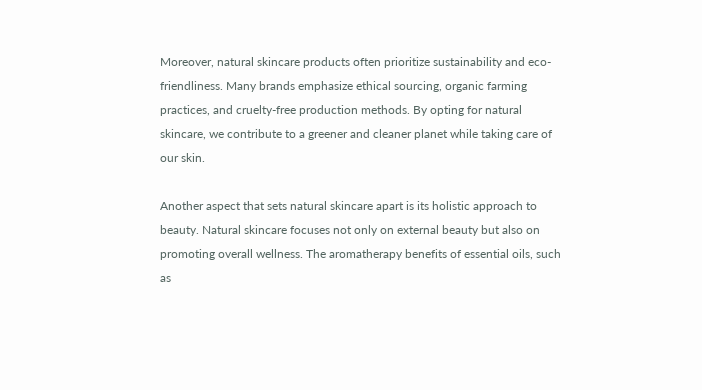Moreover, natural skincare products often prioritize sustainability and eco-friendliness. Many brands emphasize ethical sourcing, organic farming practices, and cruelty-free production methods. By opting for natural skincare, we contribute to a greener and cleaner planet while taking care of our skin.

Another aspect that sets natural skincare apart is its holistic approach to beauty. Natural skincare focuses not only on external beauty but also on promoting overall wellness. The aromatherapy benefits of essential oils, such as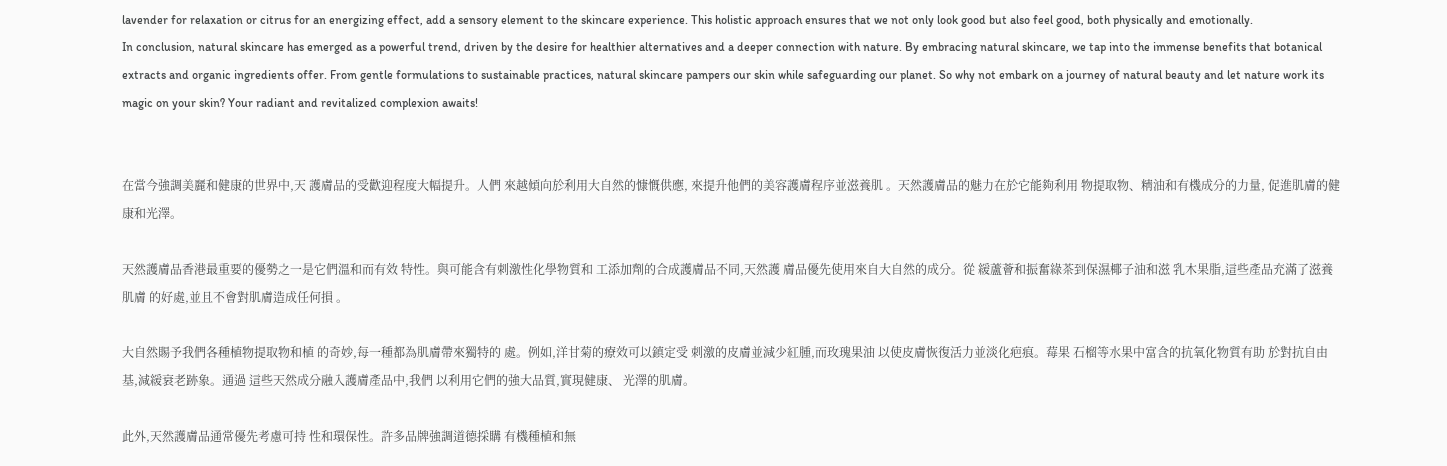lavender for relaxation or citrus for an energizing effect, add a sensory element to the skincare experience. This holistic approach ensures that we not only look good but also feel good, both physically and emotionally.
In conclusion, natural skincare has emerged as a powerful trend, driven by the desire for healthier alternatives and a deeper connection with nature. By embracing natural skincare, we tap into the immense benefits that botanical extracts and organic ingredients offer. From gentle formulations to sustainable practices, natural skincare pampers our skin while safeguarding our planet. So why not embark on a journey of natural beauty and let nature work its magic on your skin? Your radiant and revitalized complexion awaits!


在當今強調美麗和健康的世界中,天 護膚品的受歡迎程度大幅提升。人們 來越傾向於利用大自然的慷慨供應, 來提升他們的美容護膚程序並滋養肌 。天然護膚品的魅力在於它能夠利用 物提取物、精油和有機成分的力量, 促進肌膚的健康和光澤。

天然護膚品香港最重要的優勢之一是它們溫和而有效 特性。與可能含有刺激性化學物質和 工添加劑的合成護膚品不同,天然護 膚品優先使用來自大自然的成分。從 緩蘆薈和振奮綠茶到保濕椰子油和滋 乳木果脂,這些產品充滿了滋養肌膚 的好處,並且不會對肌膚造成任何損 。

大自然賜予我們各種植物提取物和植 的奇妙,每一種都為肌膚帶來獨特的 處。例如,洋甘菊的療效可以鎮定受 刺激的皮膚並減少紅腫,而玫瑰果油 以使皮膚恢復活力並淡化疤痕。莓果 石榴等水果中富含的抗氧化物質有助 於對抗自由基,減緩衰老跡象。通過 這些天然成分融入護膚產品中,我們 以利用它們的強大品質,實現健康、 光澤的肌膚。

此外,天然護膚品通常優先考慮可持 性和環保性。許多品牌強調道德採購 有機種植和無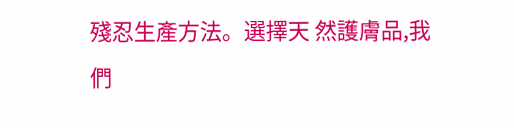殘忍生產方法。選擇天 然護膚品,我們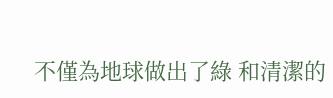不僅為地球做出了綠 和清潔的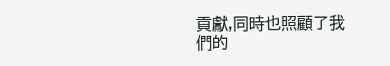貢獻,同時也照顧了我們的